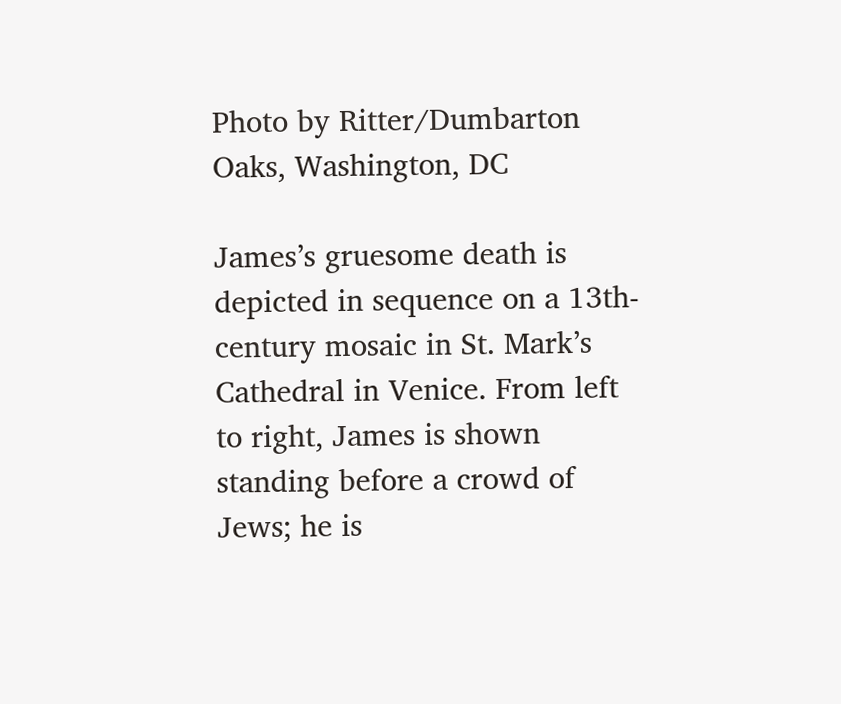Photo by Ritter/Dumbarton Oaks, Washington, DC

James’s gruesome death is depicted in sequence on a 13th-century mosaic in St. Mark’s Cathedral in Venice. From left to right, James is shown standing before a crowd of Jews; he is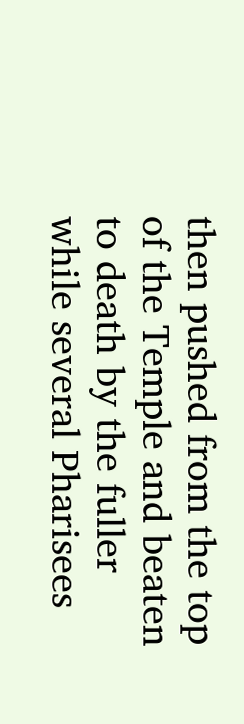then pushed from the top of the Temple and beaten to death by the fuller while several Pharisees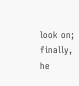look on; finally, he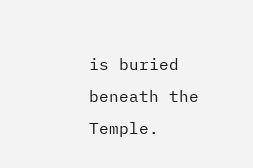is buried beneath the Temple.